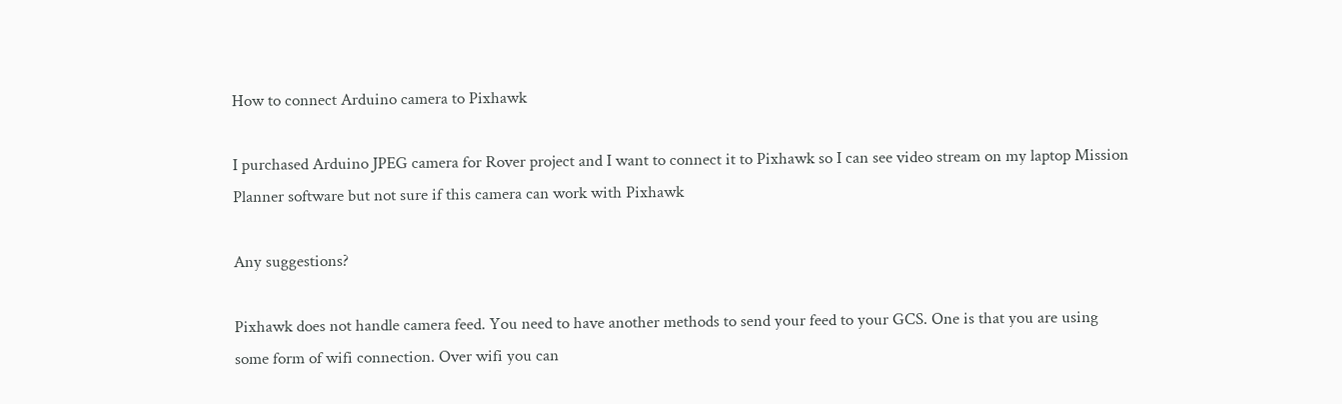How to connect Arduino camera to Pixhawk

I purchased Arduino JPEG camera for Rover project and I want to connect it to Pixhawk so I can see video stream on my laptop Mission Planner software but not sure if this camera can work with Pixhawk

Any suggestions?

Pixhawk does not handle camera feed. You need to have another methods to send your feed to your GCS. One is that you are using some form of wifi connection. Over wifi you can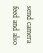send camera feed and also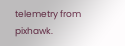telemetry from pixhawk.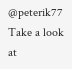@peterik77 Take a look at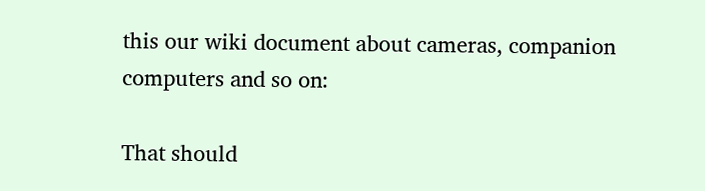this our wiki document about cameras, companion computers and so on:

That should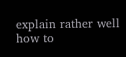explain rather well how to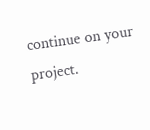continue on your project.